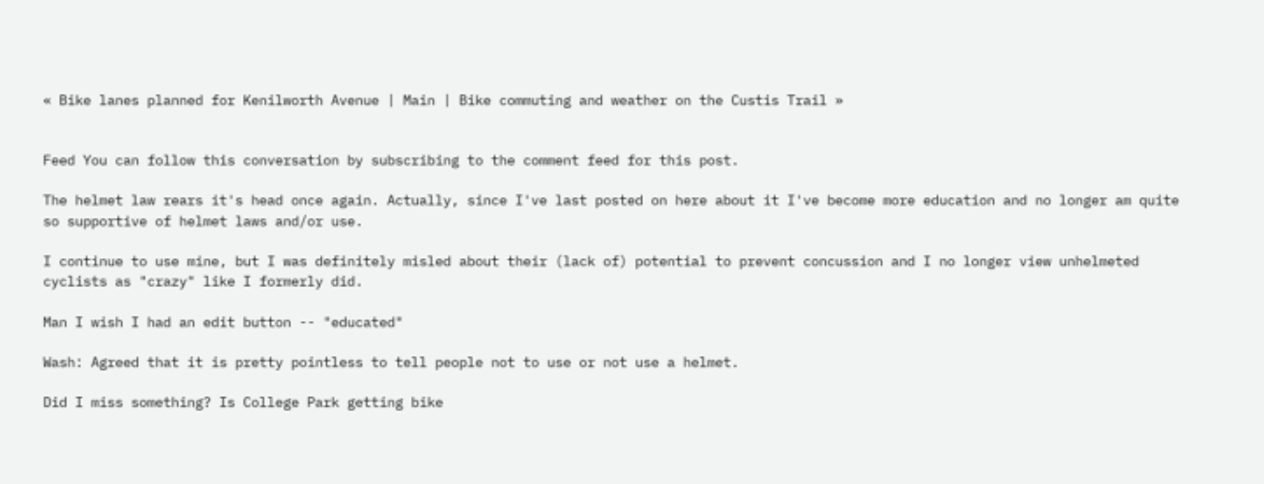« Bike lanes planned for Kenilworth Avenue | Main | Bike commuting and weather on the Custis Trail »


Feed You can follow this conversation by subscribing to the comment feed for this post.

The helmet law rears it's head once again. Actually, since I've last posted on here about it I've become more education and no longer am quite so supportive of helmet laws and/or use.

I continue to use mine, but I was definitely misled about their (lack of) potential to prevent concussion and I no longer view unhelmeted cyclists as "crazy" like I formerly did.

Man I wish I had an edit button -- "educated"

Wash: Agreed that it is pretty pointless to tell people not to use or not use a helmet.

Did I miss something? Is College Park getting bike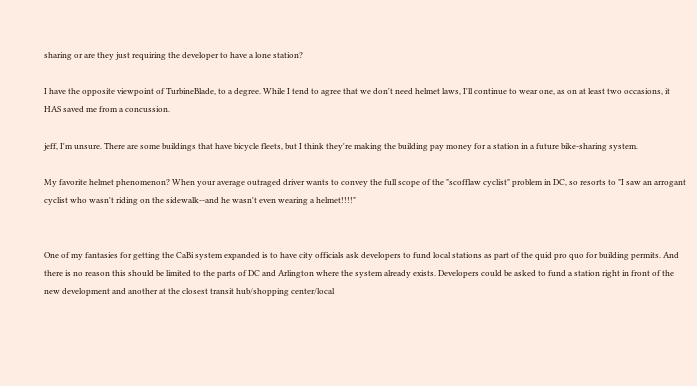sharing or are they just requiring the developer to have a lone station?

I have the opposite viewpoint of TurbineBlade, to a degree. While I tend to agree that we don't need helmet laws, I'll continue to wear one, as on at least two occasions, it HAS saved me from a concussion.

jeff, I'm unsure. There are some buildings that have bicycle fleets, but I think they're making the building pay money for a station in a future bike-sharing system.

My favorite helmet phenomenon? When your average outraged driver wants to convey the full scope of the "scofflaw cyclist" problem in DC, so resorts to "I saw an arrogant cyclist who wasn't riding on the sidewalk--and he wasn't even wearing a helmet!!!!"


One of my fantasies for getting the CaBi system expanded is to have city officials ask developers to fund local stations as part of the quid pro quo for building permits. And there is no reason this should be limited to the parts of DC and Arlington where the system already exists. Developers could be asked to fund a station right in front of the new development and another at the closest transit hub/shopping center/local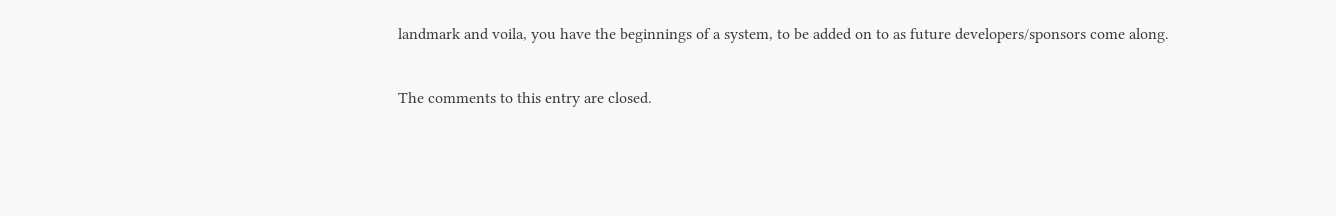landmark and voila, you have the beginnings of a system, to be added on to as future developers/sponsors come along.

The comments to this entry are closed.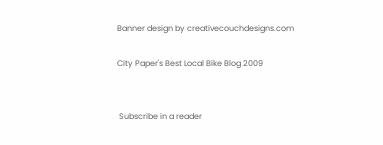Banner design by creativecouchdesigns.com

City Paper's Best Local Bike Blog 2009


 Subscribe in a reader